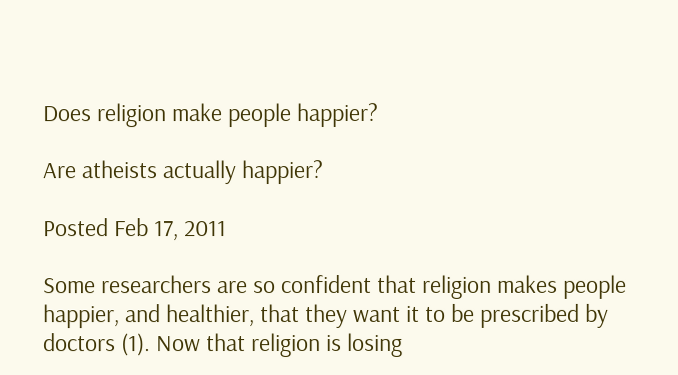Does religion make people happier?

Are atheists actually happier?

Posted Feb 17, 2011

Some researchers are so confident that religion makes people happier, and healthier, that they want it to be prescribed by doctors (1). Now that religion is losing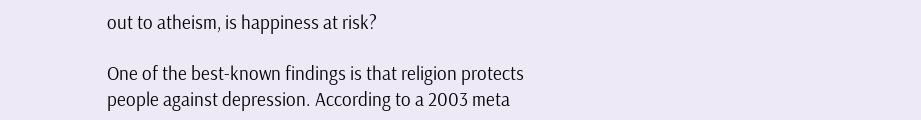out to atheism, is happiness at risk?

One of the best-known findings is that religion protects people against depression. According to a 2003 meta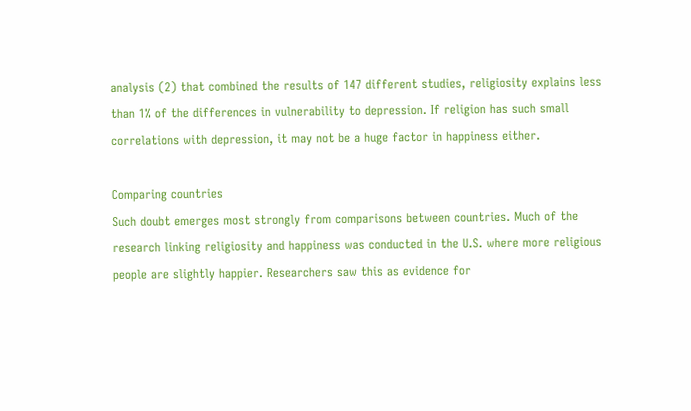analysis (2) that combined the results of 147 different studies, religiosity explains less than 1% of the differences in vulnerability to depression. If religion has such small correlations with depression, it may not be a huge factor in happiness either.

Comparing countries
Such doubt emerges most strongly from comparisons between countries. Much of the research linking religiosity and happiness was conducted in the U.S. where more religious people are slightly happier. Researchers saw this as evidence for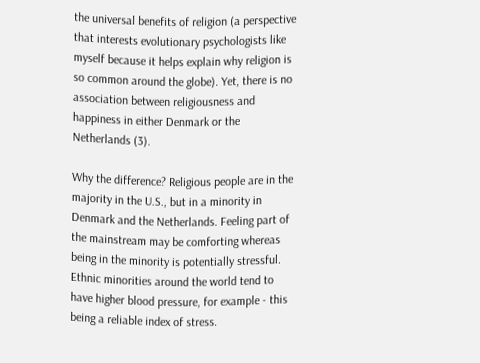the universal benefits of religion (a perspective that interests evolutionary psychologists like myself because it helps explain why religion is so common around the globe). Yet, there is no association between religiousness and happiness in either Denmark or the Netherlands (3).

Why the difference? Religious people are in the majority in the U.S., but in a minority in Denmark and the Netherlands. Feeling part of the mainstream may be comforting whereas being in the minority is potentially stressful. Ethnic minorities around the world tend to have higher blood pressure, for example - this being a reliable index of stress.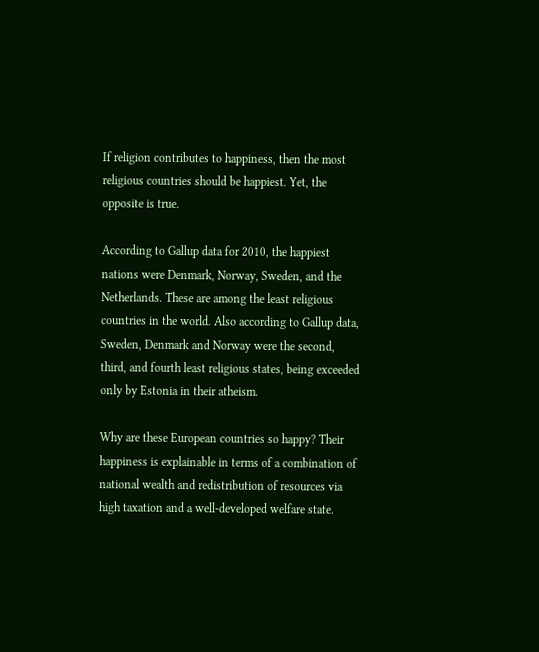If religion contributes to happiness, then the most religious countries should be happiest. Yet, the opposite is true.

According to Gallup data for 2010, the happiest nations were Denmark, Norway, Sweden, and the Netherlands. These are among the least religious countries in the world. Also according to Gallup data, Sweden, Denmark and Norway were the second, third, and fourth least religious states, being exceeded only by Estonia in their atheism.

Why are these European countries so happy? Their happiness is explainable in terms of a combination of national wealth and redistribution of resources via high taxation and a well-developed welfare state.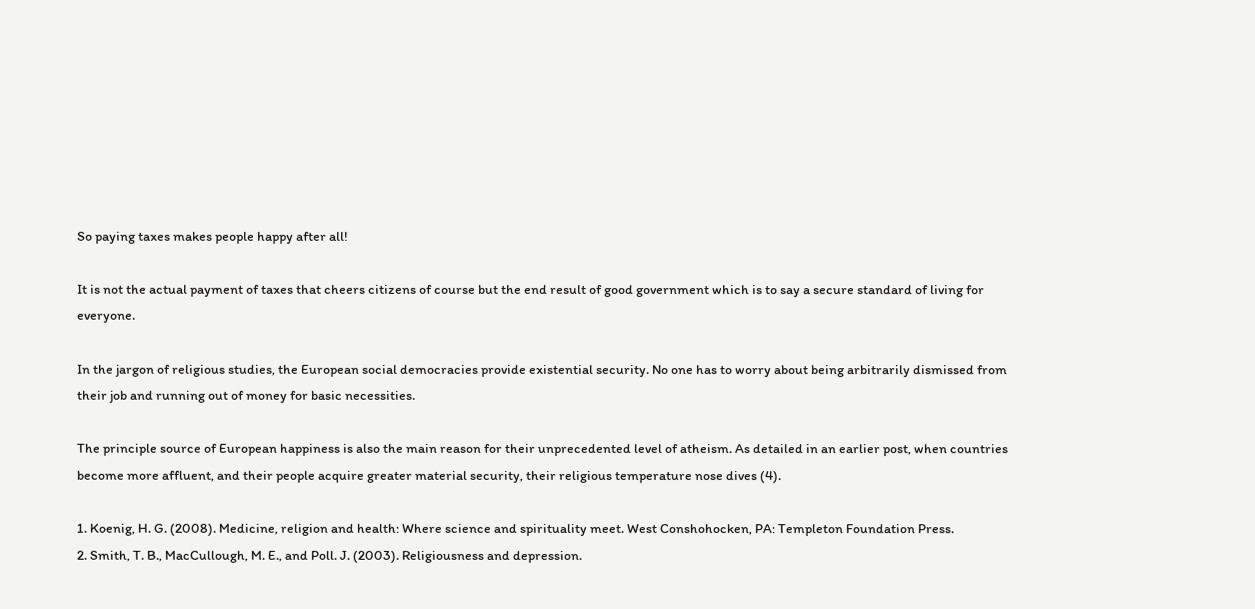So paying taxes makes people happy after all!

It is not the actual payment of taxes that cheers citizens of course but the end result of good government which is to say a secure standard of living for everyone.

In the jargon of religious studies, the European social democracies provide existential security. No one has to worry about being arbitrarily dismissed from their job and running out of money for basic necessities.

The principle source of European happiness is also the main reason for their unprecedented level of atheism. As detailed in an earlier post, when countries become more affluent, and their people acquire greater material security, their religious temperature nose dives (4).

1. Koenig, H. G. (2008). Medicine, religion and health: Where science and spirituality meet. West Conshohocken, PA: Templeton Foundation Press.
2. Smith, T. B., MacCullough, M. E., and Poll. J. (2003). Religiousness and depression.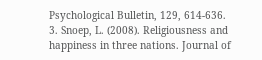Psychological Bulletin, 129, 614-636.
3. Snoep, L. (2008). Religiousness and happiness in three nations. Journal of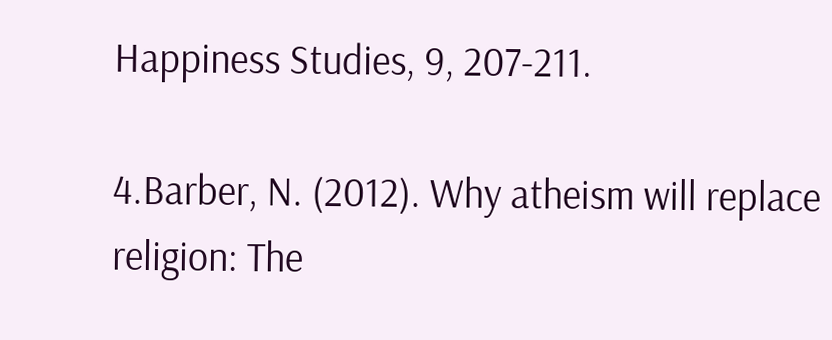Happiness Studies, 9, 207-211.

4.Barber, N. (2012). Why atheism will replace religion: The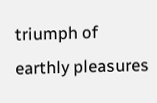triumph of earthly pleasures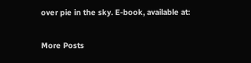over pie in the sky. E-book, available at:

More Posts